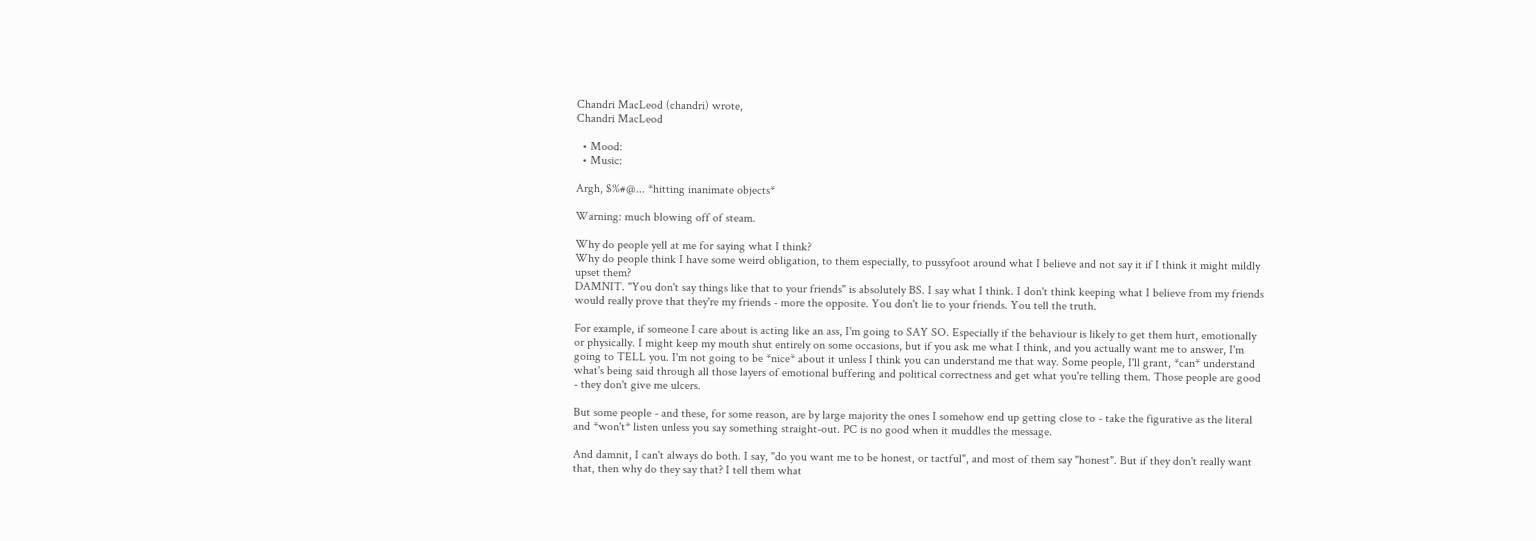Chandri MacLeod (chandri) wrote,
Chandri MacLeod

  • Mood:
  • Music:

Argh, $%#@... *hitting inanimate objects*

Warning: much blowing off of steam.

Why do people yell at me for saying what I think?
Why do people think I have some weird obligation, to them especially, to pussyfoot around what I believe and not say it if I think it might mildly upset them?
DAMNIT. "You don't say things like that to your friends" is absolutely BS. I say what I think. I don't think keeping what I believe from my friends would really prove that they're my friends - more the opposite. You don't lie to your friends. You tell the truth.

For example, if someone I care about is acting like an ass, I'm going to SAY SO. Especially if the behaviour is likely to get them hurt, emotionally or physically. I might keep my mouth shut entirely on some occasions, but if you ask me what I think, and you actually want me to answer, I'm going to TELL you. I'm not going to be *nice* about it unless I think you can understand me that way. Some people, I'll grant, *can* understand what's being said through all those layers of emotional buffering and political correctness and get what you're telling them. Those people are good - they don't give me ulcers.

But some people - and these, for some reason, are by large majority the ones I somehow end up getting close to - take the figurative as the literal and *won't* listen unless you say something straight-out. PC is no good when it muddles the message.

And damnit, I can't always do both. I say, "do you want me to be honest, or tactful", and most of them say "honest". But if they don't really want that, then why do they say that? I tell them what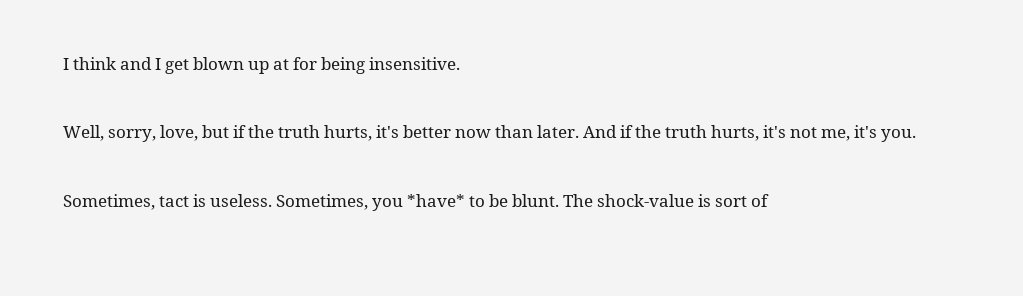I think and I get blown up at for being insensitive.

Well, sorry, love, but if the truth hurts, it's better now than later. And if the truth hurts, it's not me, it's you.

Sometimes, tact is useless. Sometimes, you *have* to be blunt. The shock-value is sort of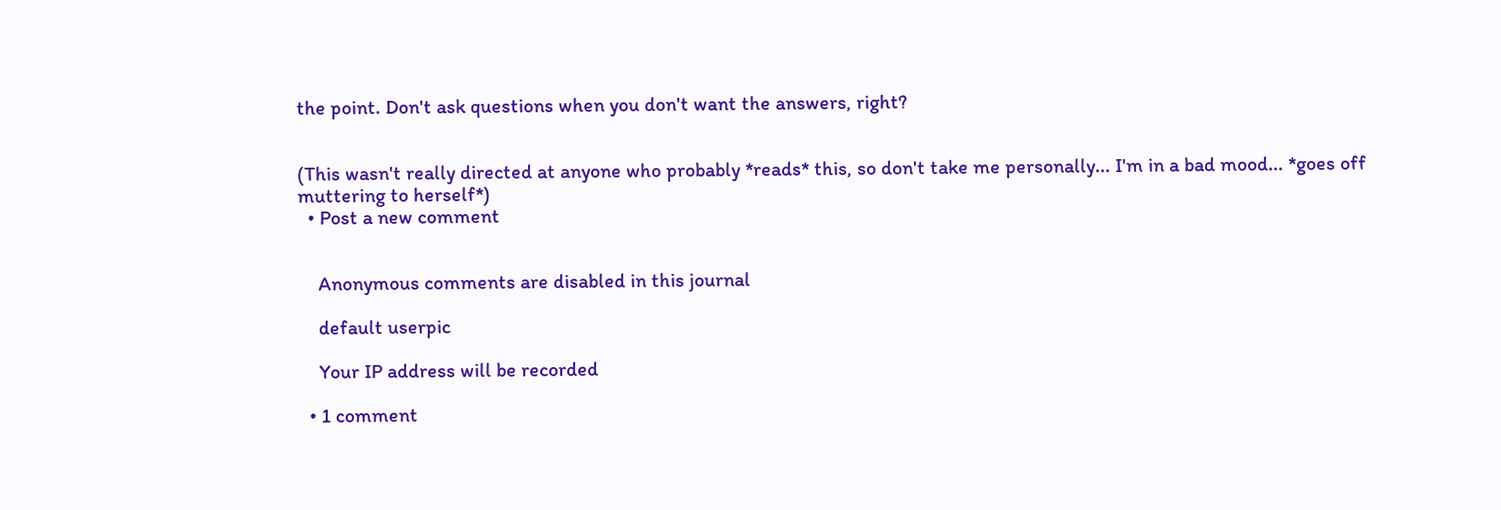the point. Don't ask questions when you don't want the answers, right?


(This wasn't really directed at anyone who probably *reads* this, so don't take me personally... I'm in a bad mood... *goes off muttering to herself*)
  • Post a new comment


    Anonymous comments are disabled in this journal

    default userpic

    Your IP address will be recorded

  • 1 comment